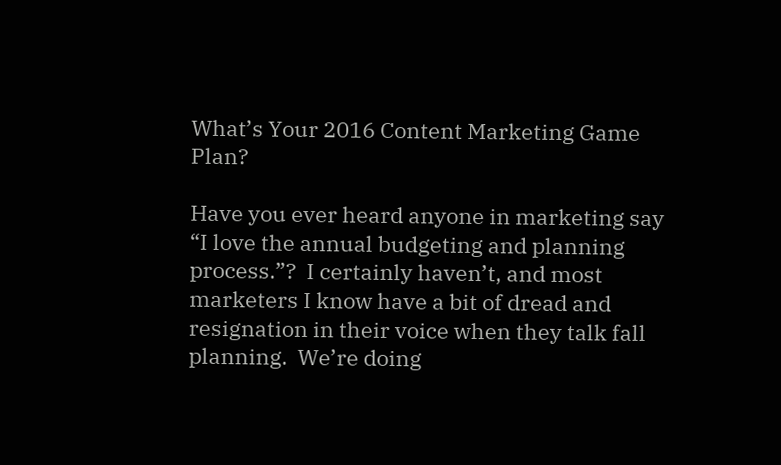What’s Your 2016 Content Marketing Game Plan?

Have you ever heard anyone in marketing say “I love the annual budgeting and planning process.”?  I certainly haven’t, and most marketers I know have a bit of dread and resignation in their voice when they talk fall planning.  We’re doing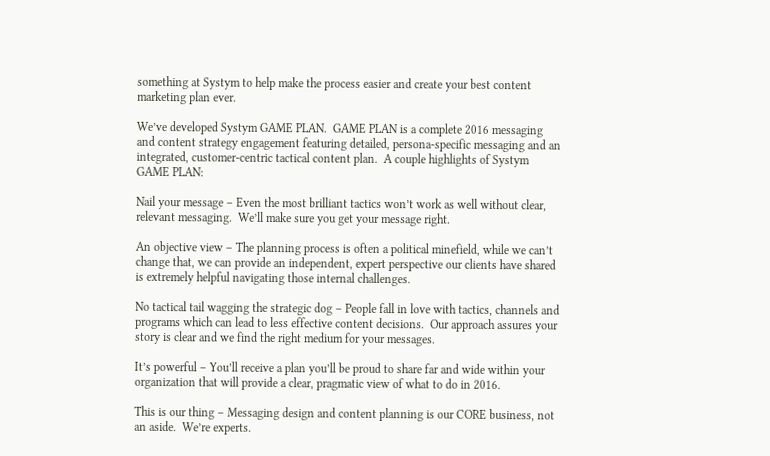something at Systym to help make the process easier and create your best content marketing plan ever.

We’ve developed Systym GAME PLAN.  GAME PLAN is a complete 2016 messaging and content strategy engagement featuring detailed, persona-specific messaging and an integrated, customer-centric tactical content plan.  A couple highlights of Systym GAME PLAN:

Nail your message – Even the most brilliant tactics won’t work as well without clear, relevant messaging.  We’ll make sure you get your message right.

An objective view – The planning process is often a political minefield, while we can’t change that, we can provide an independent, expert perspective our clients have shared is extremely helpful navigating those internal challenges.

No tactical tail wagging the strategic dog – People fall in love with tactics, channels and programs which can lead to less effective content decisions.  Our approach assures your story is clear and we find the right medium for your messages.

It’s powerful – You’ll receive a plan you’ll be proud to share far and wide within your organization that will provide a clear, pragmatic view of what to do in 2016.

This is our thing – Messaging design and content planning is our CORE business, not an aside.  We’re experts.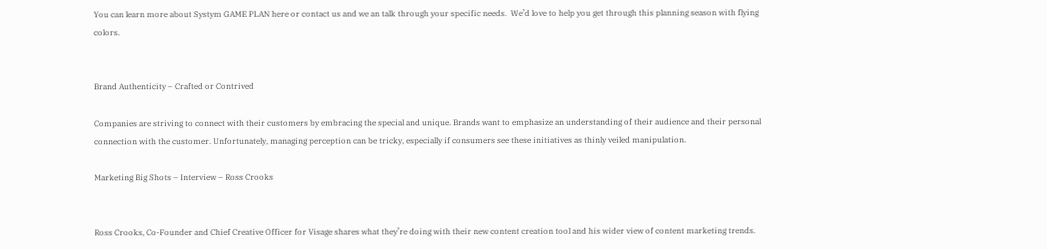You can learn more about Systym GAME PLAN here or contact us and we an talk through your specific needs.  We’d love to help you get through this planning season with flying colors.


Brand Authenticity – Crafted or Contrived

Companies are striving to connect with their customers by embracing the special and unique. Brands want to emphasize an understanding of their audience and their personal connection with the customer. Unfortunately, managing perception can be tricky, especially if consumers see these initiatives as thinly veiled manipulation.

Marketing Big Shots – Interview – Ross Crooks


Ross Crooks, Co-Founder and Chief Creative Officer for Visage shares what they’re doing with their new content creation tool and his wider view of content marketing trends.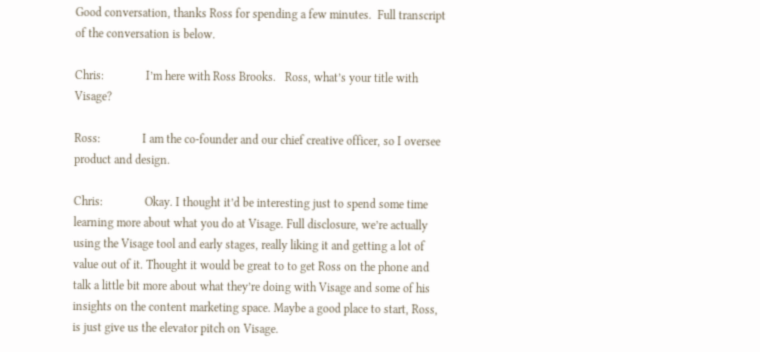Good conversation, thanks Ross for spending a few minutes.  Full transcript of the conversation is below.

Chris:              I’m here with Ross Brooks.   Ross, what’s your title with Visage?

Ross:              I am the co-founder and our chief creative officer, so I oversee product and design.

Chris:              Okay. I thought it’d be interesting just to spend some time learning more about what you do at Visage. Full disclosure, we’re actually using the Visage tool and early stages, really liking it and getting a lot of value out of it. Thought it would be great to to get Ross on the phone and talk a little bit more about what they’re doing with Visage and some of his insights on the content marketing space. Maybe a good place to start, Ross, is just give us the elevator pitch on Visage.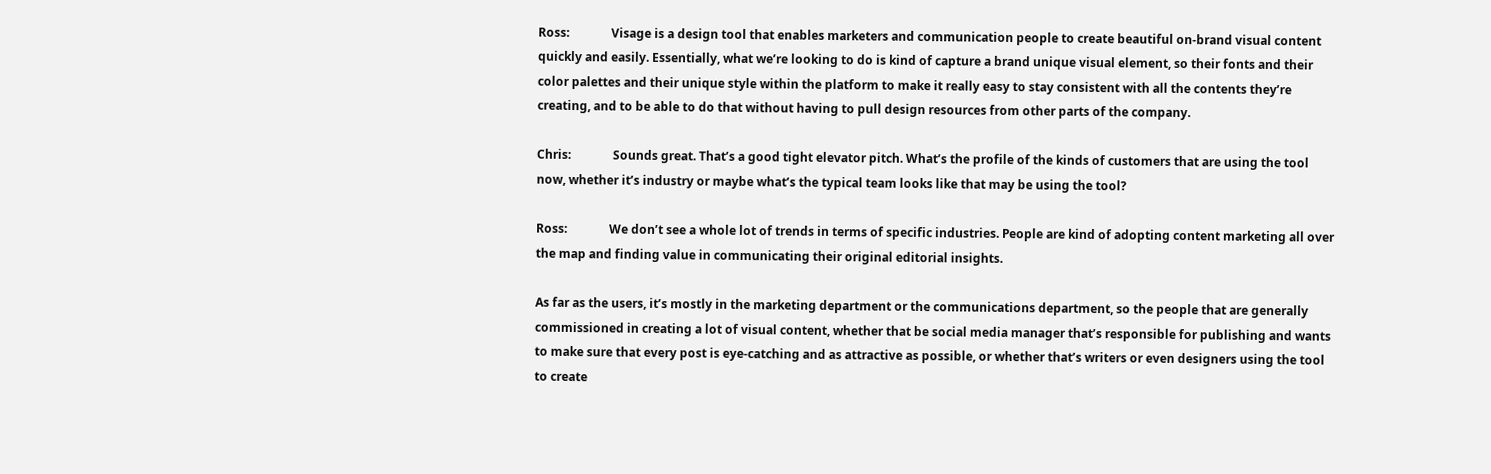Ross:              Visage is a design tool that enables marketers and communication people to create beautiful on-brand visual content quickly and easily. Essentially, what we’re looking to do is kind of capture a brand unique visual element, so their fonts and their color palettes and their unique style within the platform to make it really easy to stay consistent with all the contents they’re creating, and to be able to do that without having to pull design resources from other parts of the company.

Chris:              Sounds great. That’s a good tight elevator pitch. What’s the profile of the kinds of customers that are using the tool now, whether it’s industry or maybe what’s the typical team looks like that may be using the tool?

Ross:              We don’t see a whole lot of trends in terms of specific industries. People are kind of adopting content marketing all over the map and finding value in communicating their original editorial insights.

As far as the users, it’s mostly in the marketing department or the communications department, so the people that are generally commissioned in creating a lot of visual content, whether that be social media manager that’s responsible for publishing and wants to make sure that every post is eye-catching and as attractive as possible, or whether that’s writers or even designers using the tool to create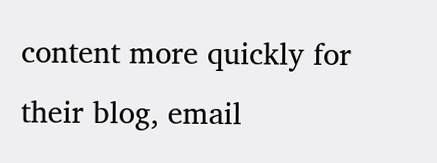content more quickly for their blog, email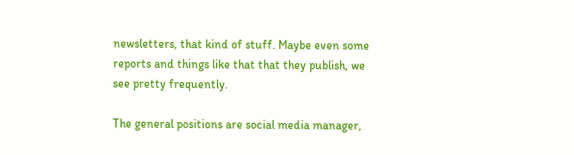newsletters, that kind of stuff. Maybe even some reports and things like that that they publish, we see pretty frequently.

The general positions are social media manager,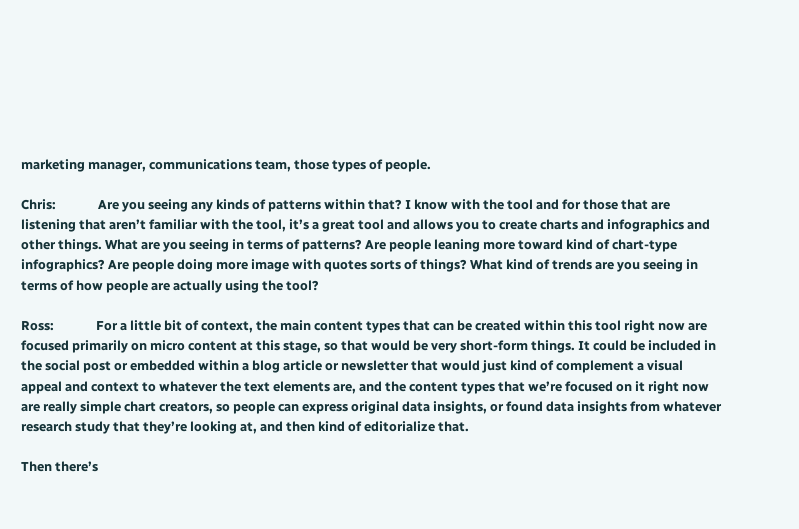marketing manager, communications team, those types of people.

Chris:              Are you seeing any kinds of patterns within that? I know with the tool and for those that are listening that aren’t familiar with the tool, it’s a great tool and allows you to create charts and infographics and other things. What are you seeing in terms of patterns? Are people leaning more toward kind of chart-type infographics? Are people doing more image with quotes sorts of things? What kind of trends are you seeing in terms of how people are actually using the tool?

Ross:              For a little bit of context, the main content types that can be created within this tool right now are focused primarily on micro content at this stage, so that would be very short-form things. It could be included in the social post or embedded within a blog article or newsletter that would just kind of complement a visual appeal and context to whatever the text elements are, and the content types that we’re focused on it right now are really simple chart creators, so people can express original data insights, or found data insights from whatever research study that they’re looking at, and then kind of editorialize that.

Then there’s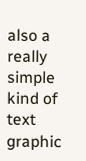also a really simple kind of text graphic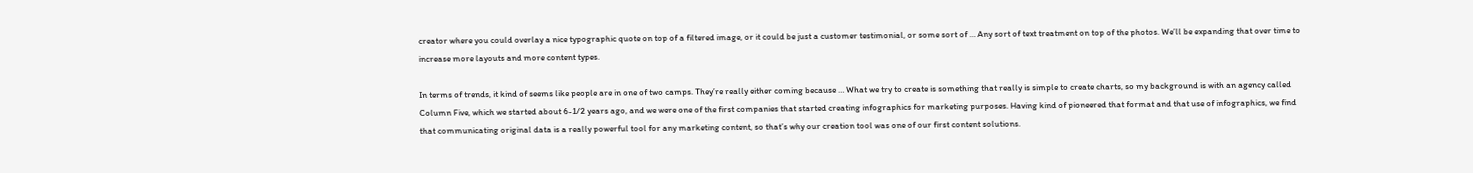creator where you could overlay a nice typographic quote on top of a filtered image, or it could be just a customer testimonial, or some sort of … Any sort of text treatment on top of the photos. We’ll be expanding that over time to increase more layouts and more content types.

In terms of trends, it kind of seems like people are in one of two camps. They’re really either coming because … What we try to create is something that really is simple to create charts, so my background is with an agency called Column Five, which we started about 6-1/2 years ago, and we were one of the first companies that started creating infographics for marketing purposes. Having kind of pioneered that format and that use of infographics, we find that communicating original data is a really powerful tool for any marketing content, so that’s why our creation tool was one of our first content solutions.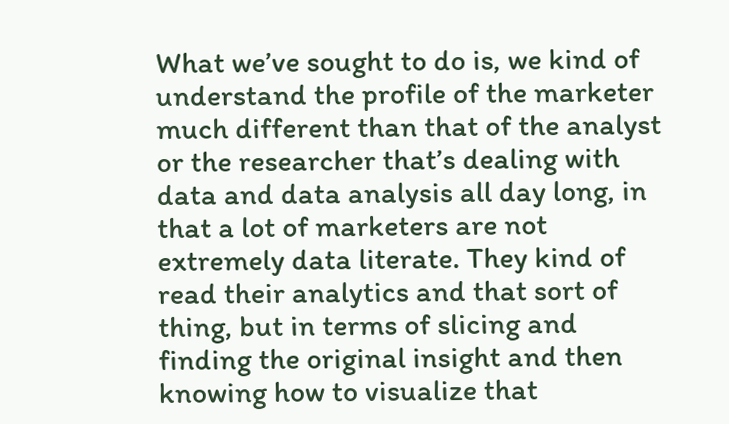What we’ve sought to do is, we kind of understand the profile of the marketer much different than that of the analyst or the researcher that’s dealing with data and data analysis all day long, in that a lot of marketers are not extremely data literate. They kind of read their analytics and that sort of thing, but in terms of slicing and finding the original insight and then knowing how to visualize that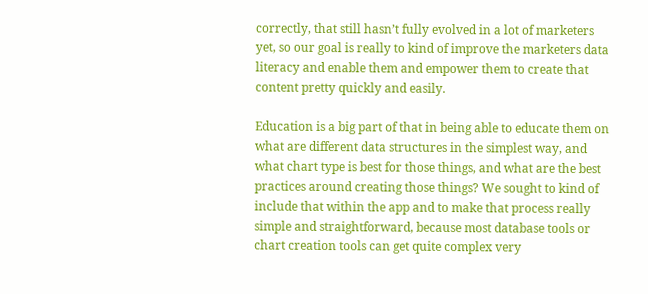correctly, that still hasn’t fully evolved in a lot of marketers yet, so our goal is really to kind of improve the marketers data literacy and enable them and empower them to create that content pretty quickly and easily.

Education is a big part of that in being able to educate them on what are different data structures in the simplest way, and what chart type is best for those things, and what are the best practices around creating those things? We sought to kind of include that within the app and to make that process really simple and straightforward, because most database tools or chart creation tools can get quite complex very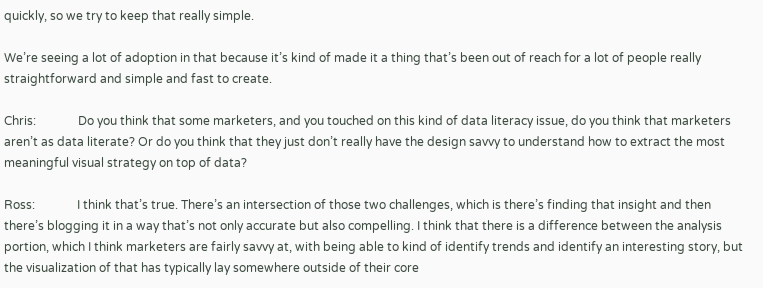quickly, so we try to keep that really simple.

We’re seeing a lot of adoption in that because it’s kind of made it a thing that’s been out of reach for a lot of people really straightforward and simple and fast to create.

Chris:              Do you think that some marketers, and you touched on this kind of data literacy issue, do you think that marketers aren’t as data literate? Or do you think that they just don’t really have the design savvy to understand how to extract the most meaningful visual strategy on top of data?

Ross:              I think that’s true. There’s an intersection of those two challenges, which is there’s finding that insight and then there’s blogging it in a way that’s not only accurate but also compelling. I think that there is a difference between the analysis portion, which I think marketers are fairly savvy at, with being able to kind of identify trends and identify an interesting story, but the visualization of that has typically lay somewhere outside of their core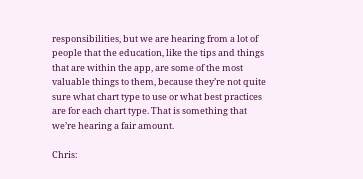responsibilities, but we are hearing from a lot of people that the education, like the tips and things that are within the app, are some of the most valuable things to them, because they’re not quite sure what chart type to use or what best practices are for each chart type. That is something that we’re hearing a fair amount.

Chris: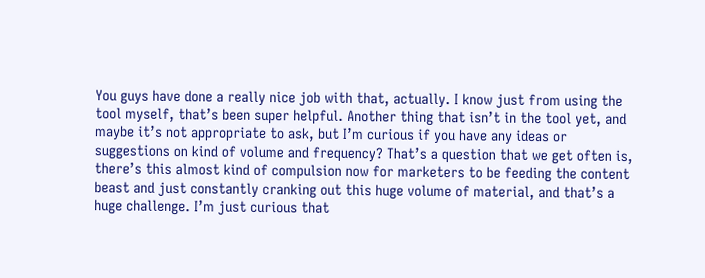You guys have done a really nice job with that, actually. I know just from using the tool myself, that’s been super helpful. Another thing that isn’t in the tool yet, and maybe it’s not appropriate to ask, but I’m curious if you have any ideas or suggestions on kind of volume and frequency? That’s a question that we get often is, there’s this almost kind of compulsion now for marketers to be feeding the content beast and just constantly cranking out this huge volume of material, and that’s a huge challenge. I’m just curious that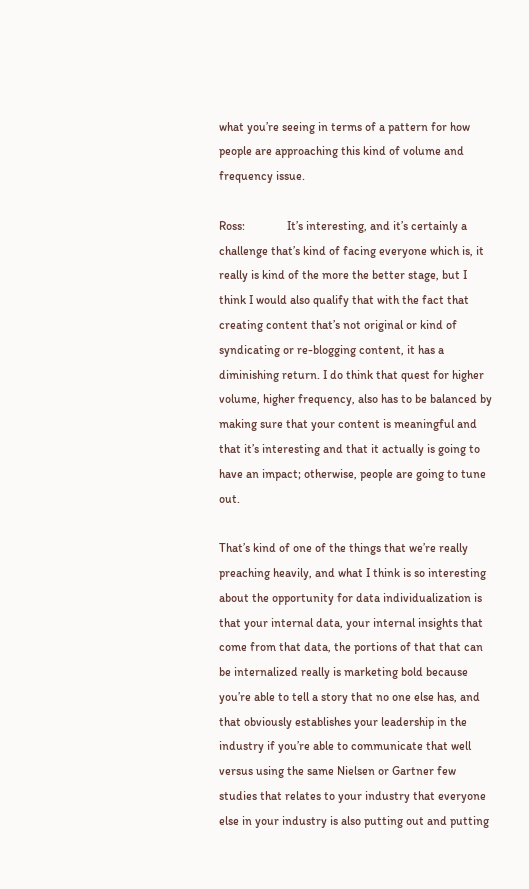what you’re seeing in terms of a pattern for how people are approaching this kind of volume and frequency issue.

Ross:              It’s interesting, and it’s certainly a challenge that’s kind of facing everyone which is, it really is kind of the more the better stage, but I think I would also qualify that with the fact that creating content that’s not original or kind of syndicating or re-blogging content, it has a diminishing return. I do think that quest for higher volume, higher frequency, also has to be balanced by making sure that your content is meaningful and that it’s interesting and that it actually is going to have an impact; otherwise, people are going to tune out.

That’s kind of one of the things that we’re really preaching heavily, and what I think is so interesting about the opportunity for data individualization is that your internal data, your internal insights that come from that data, the portions of that that can be internalized really is marketing bold because you’re able to tell a story that no one else has, and that obviously establishes your leadership in the industry if you’re able to communicate that well versus using the same Nielsen or Gartner few studies that relates to your industry that everyone else in your industry is also putting out and putting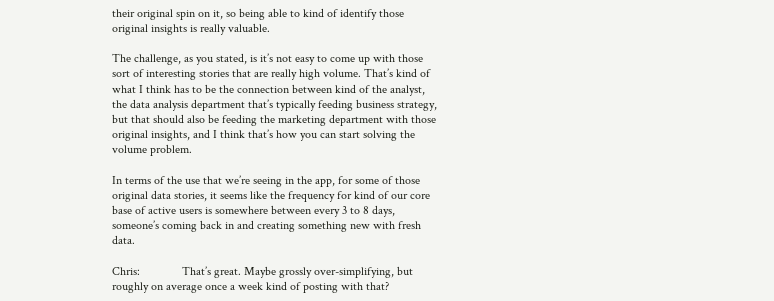their original spin on it, so being able to kind of identify those original insights is really valuable.

The challenge, as you stated, is it’s not easy to come up with those sort of interesting stories that are really high volume. That’s kind of what I think has to be the connection between kind of the analyst, the data analysis department that’s typically feeding business strategy, but that should also be feeding the marketing department with those original insights, and I think that’s how you can start solving the volume problem.

In terms of the use that we’re seeing in the app, for some of those original data stories, it seems like the frequency for kind of our core base of active users is somewhere between every 3 to 8 days, someone’s coming back in and creating something new with fresh data.

Chris:              That’s great. Maybe grossly over-simplifying, but roughly on average once a week kind of posting with that?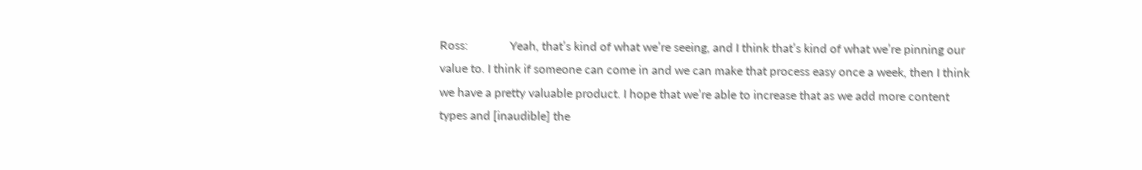Ross:              Yeah, that’s kind of what we’re seeing, and I think that’s kind of what we’re pinning our value to. I think if someone can come in and we can make that process easy once a week, then I think we have a pretty valuable product. I hope that we’re able to increase that as we add more content types and [inaudible] the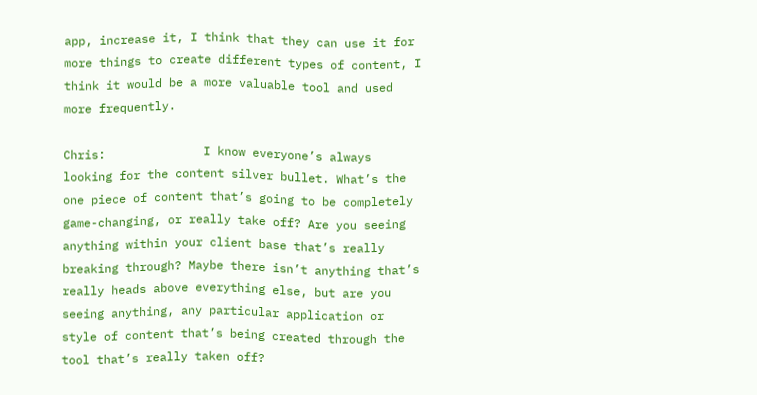app, increase it, I think that they can use it for more things to create different types of content, I think it would be a more valuable tool and used more frequently.

Chris:              I know everyone’s always looking for the content silver bullet. What’s the one piece of content that’s going to be completely game-changing, or really take off? Are you seeing anything within your client base that’s really breaking through? Maybe there isn’t anything that’s really heads above everything else, but are you seeing anything, any particular application or style of content that’s being created through the tool that’s really taken off?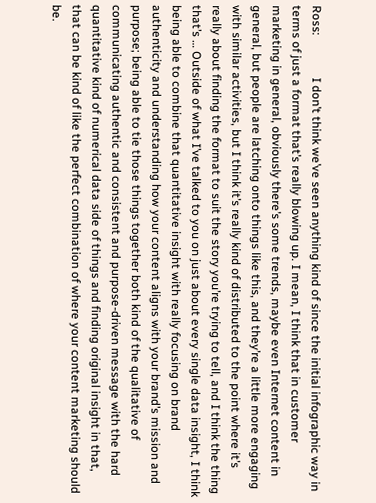Ross:              I don’t think we’ve seen anything kind of since the initial infographic way in terms of just a format that’s really blowing up. I mean, I think that in customer marketing in general, obviously there’s some trends, maybe even Internet content in general, but people are latching onto things like this, and they’re a little more engaging with similar activities, but I think it’s really kind of distributed to the point where it’s really about finding the format to suit the story you’re trying to tell, and I think the thing that’s … Outside of what I’ve talked to you on just about every single data insight, I think being able to combine that quantitative insight with really focusing on brand authenticity and understanding how your content aligns with your brand’s mission and purpose; being able to tie those things together both kind of the qualitative of communicating authentic and consistent and purpose-driven message with the hard quantitative kind of numerical data side of things and finding original insight in that, that can be kind of like the perfect combination of where your content marketing should be.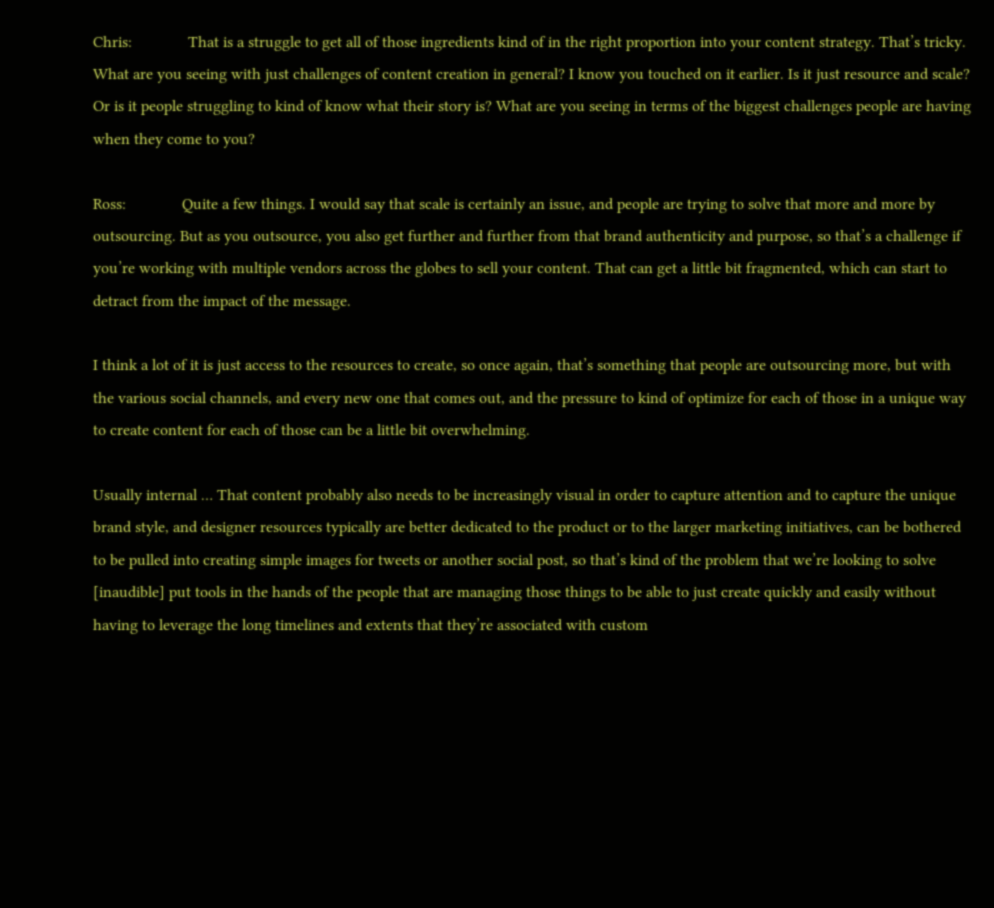Chris:              That is a struggle to get all of those ingredients kind of in the right proportion into your content strategy. That’s tricky. What are you seeing with just challenges of content creation in general? I know you touched on it earlier. Is it just resource and scale? Or is it people struggling to kind of know what their story is? What are you seeing in terms of the biggest challenges people are having when they come to you?

Ross:              Quite a few things. I would say that scale is certainly an issue, and people are trying to solve that more and more by outsourcing. But as you outsource, you also get further and further from that brand authenticity and purpose, so that’s a challenge if you’re working with multiple vendors across the globes to sell your content. That can get a little bit fragmented, which can start to detract from the impact of the message.

I think a lot of it is just access to the resources to create, so once again, that’s something that people are outsourcing more, but with the various social channels, and every new one that comes out, and the pressure to kind of optimize for each of those in a unique way to create content for each of those can be a little bit overwhelming.

Usually internal … That content probably also needs to be increasingly visual in order to capture attention and to capture the unique brand style, and designer resources typically are better dedicated to the product or to the larger marketing initiatives, can be bothered to be pulled into creating simple images for tweets or another social post, so that’s kind of the problem that we’re looking to solve [inaudible] put tools in the hands of the people that are managing those things to be able to just create quickly and easily without having to leverage the long timelines and extents that they’re associated with custom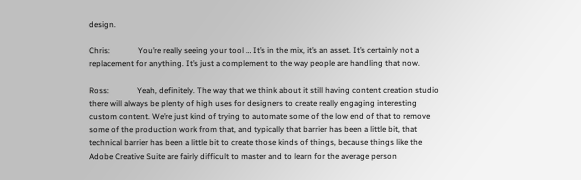design.

Chris:              You’re really seeing your tool … It’s in the mix, it’s an asset. It’s certainly not a replacement for anything. It’s just a complement to the way people are handling that now.

Ross:              Yeah, definitely. The way that we think about it still having content creation studio there will always be plenty of high uses for designers to create really engaging interesting custom content. We’re just kind of trying to automate some of the low end of that to remove some of the production work from that, and typically that barrier has been a little bit, that technical barrier has been a little bit to create those kinds of things, because things like the Adobe Creative Suite are fairly difficult to master and to learn for the average person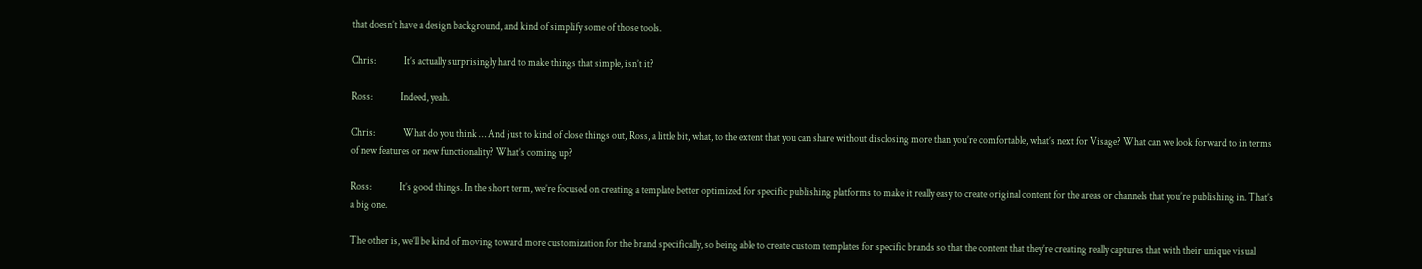that doesn’t have a design background, and kind of simplify some of those tools.

Chris:              It’s actually surprisingly hard to make things that simple, isn’t it?

Ross:              Indeed, yeah.

Chris:              What do you think … And just to kind of close things out, Ross, a little bit, what, to the extent that you can share without disclosing more than you’re comfortable, what’s next for Visage? What can we look forward to in terms of new features or new functionality? What’s coming up?

Ross:              It’s good things. In the short term, we’re focused on creating a template better optimized for specific publishing platforms to make it really easy to create original content for the areas or channels that you’re publishing in. That’s a big one.

The other is, we’ll be kind of moving toward more customization for the brand specifically, so being able to create custom templates for specific brands so that the content that they’re creating really captures that with their unique visual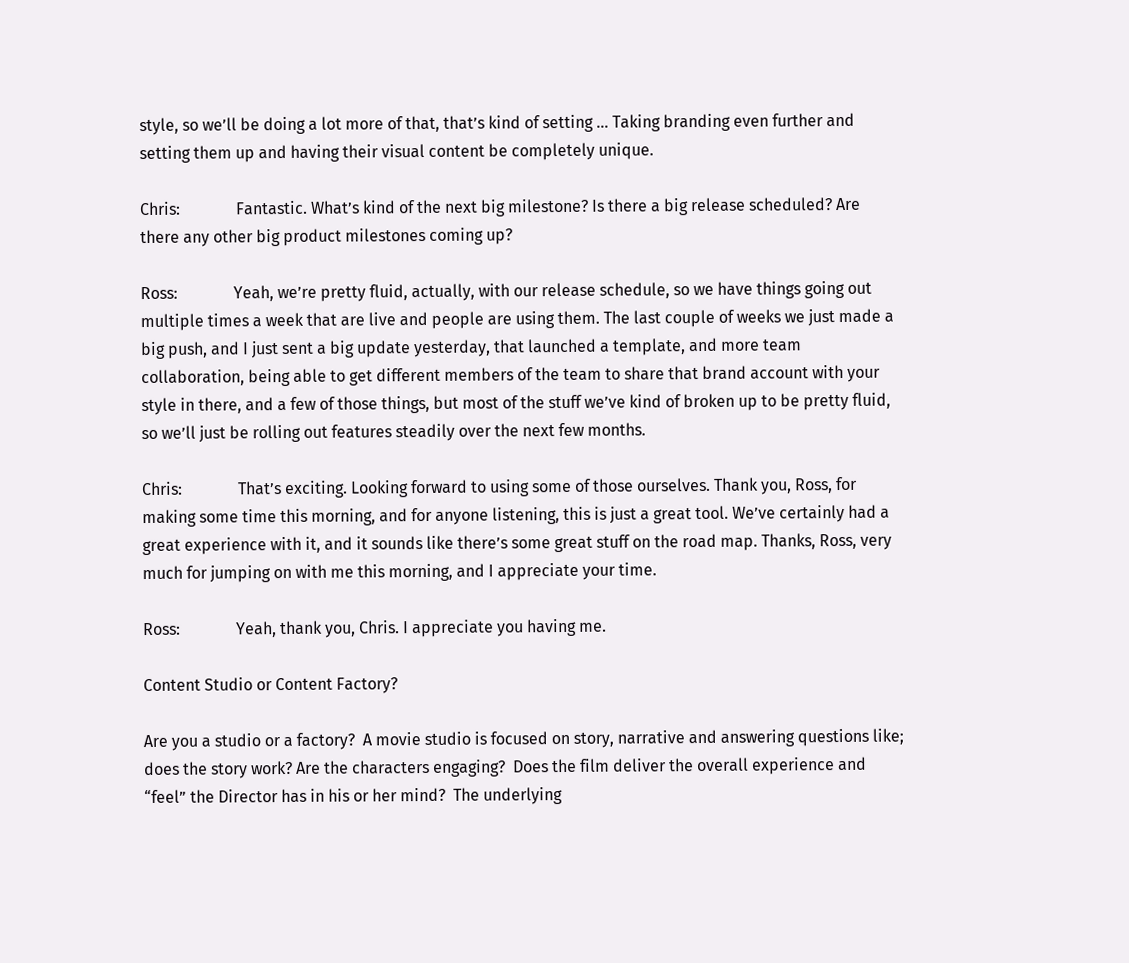style, so we’ll be doing a lot more of that, that’s kind of setting … Taking branding even further and setting them up and having their visual content be completely unique.

Chris:              Fantastic. What’s kind of the next big milestone? Is there a big release scheduled? Are there any other big product milestones coming up?

Ross:              Yeah, we’re pretty fluid, actually, with our release schedule, so we have things going out multiple times a week that are live and people are using them. The last couple of weeks we just made a big push, and I just sent a big update yesterday, that launched a template, and more team collaboration, being able to get different members of the team to share that brand account with your style in there, and a few of those things, but most of the stuff we’ve kind of broken up to be pretty fluid, so we’ll just be rolling out features steadily over the next few months.

Chris:              That’s exciting. Looking forward to using some of those ourselves. Thank you, Ross, for making some time this morning, and for anyone listening, this is just a great tool. We’ve certainly had a great experience with it, and it sounds like there’s some great stuff on the road map. Thanks, Ross, very much for jumping on with me this morning, and I appreciate your time.

Ross:              Yeah, thank you, Chris. I appreciate you having me.

Content Studio or Content Factory?

Are you a studio or a factory?  A movie studio is focused on story, narrative and answering questions like; does the story work? Are the characters engaging?  Does the film deliver the overall experience and “feel” the Director has in his or her mind?  The underlying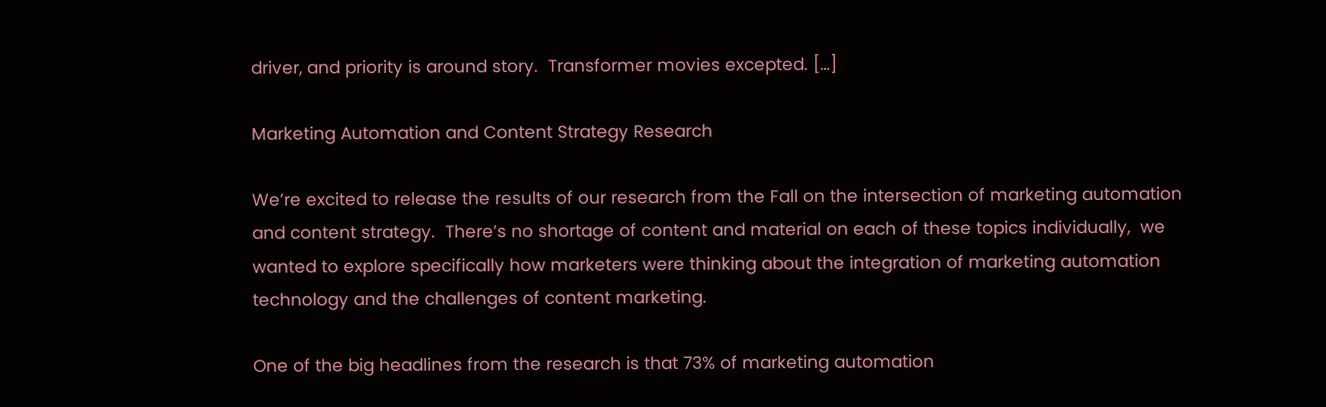driver, and priority is around story.  Transformer movies excepted. […]

Marketing Automation and Content Strategy Research

We’re excited to release the results of our research from the Fall on the intersection of marketing automation and content strategy.  There’s no shortage of content and material on each of these topics individually,  we wanted to explore specifically how marketers were thinking about the integration of marketing automation technology and the challenges of content marketing.

One of the big headlines from the research is that 73% of marketing automation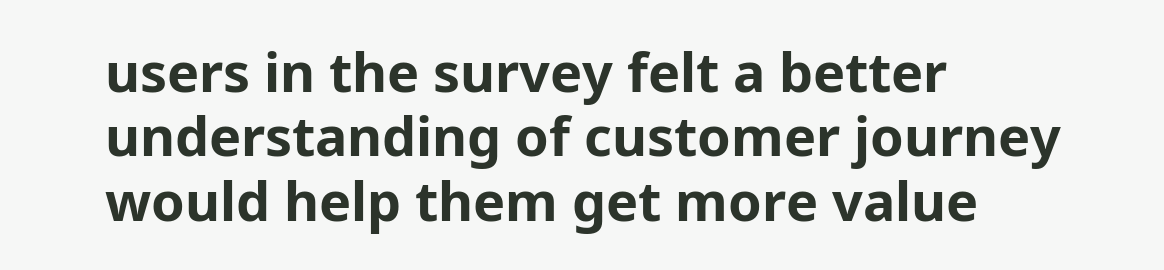users in the survey felt a better understanding of customer journey would help them get more value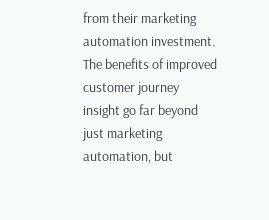from their marketing automation investment.  The benefits of improved customer journey insight go far beyond just marketing automation, but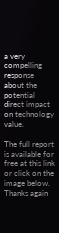a very compelling response about the potential direct impact on technology value.

The full report is available for free at this link or click on the image below.  Thanks again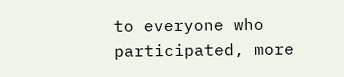to everyone who participated, more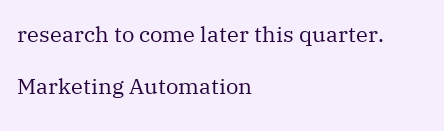research to come later this quarter.

Marketing Automation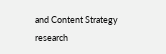and Content Strategy research